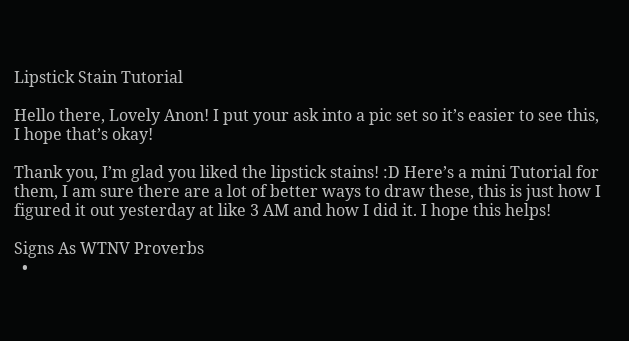Lipstick Stain Tutorial

Hello there, Lovely Anon! I put your ask into a pic set so it’s easier to see this, I hope that’s okay!

Thank you, I’m glad you liked the lipstick stains! :D Here’s a mini Tutorial for them, I am sure there are a lot of better ways to draw these, this is just how I figured it out yesterday at like 3 AM and how I did it. I hope this helps!

Signs As WTNV Proverbs
  •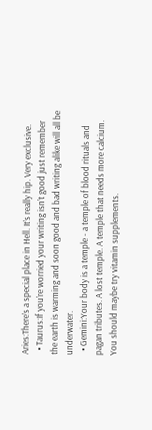Aries:There’s a special place in Hell. It’s really hip. Very exclusive.
  • Taurus:If you’re worried your writing isn’t good just remember the earth is warming and soon good and bad writing alike will all be underwater.
  • Gemini:Your body is a temple - a temple of blood rituals and pagan tributes. A lost temple. A temple that needs more calcium. You should maybe try vitamin supplements.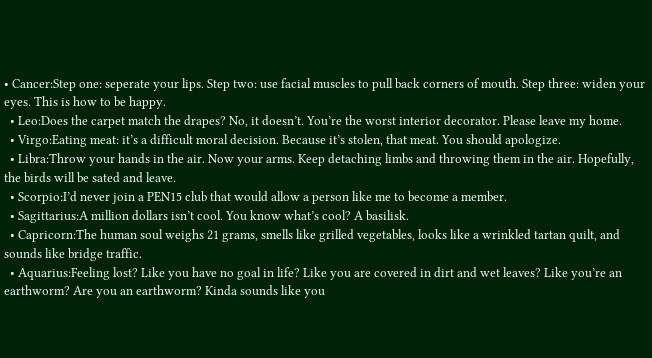• Cancer:Step one: seperate your lips. Step two: use facial muscles to pull back corners of mouth. Step three: widen your eyes. This is how to be happy.
  • Leo:Does the carpet match the drapes? No, it doesn’t. You’re the worst interior decorator. Please leave my home.
  • Virgo:Eating meat: it’s a difficult moral decision. Because it’s stolen, that meat. You should apologize.
  • Libra:Throw your hands in the air. Now your arms. Keep detaching limbs and throwing them in the air. Hopefully, the birds will be sated and leave.
  • Scorpio:I’d never join a PEN15 club that would allow a person like me to become a member.
  • Sagittarius:A million dollars isn’t cool. You know what’s cool? A basilisk.
  • Capricorn:The human soul weighs 21 grams, smells like grilled vegetables, looks like a wrinkled tartan quilt, and sounds like bridge traffic.
  • Aquarius:Feeling lost? Like you have no goal in life? Like you are covered in dirt and wet leaves? Like you’re an earthworm? Are you an earthworm? Kinda sounds like you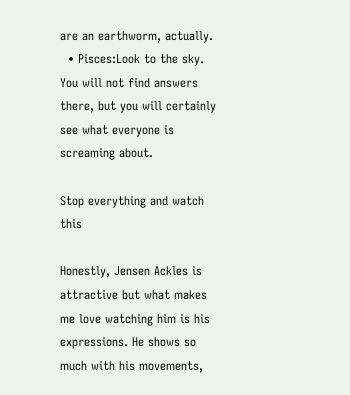are an earthworm, actually.
  • Pisces:Look to the sky. You will not find answers there, but you will certainly see what everyone is screaming about.

Stop everything and watch this

Honestly, Jensen Ackles is attractive but what makes me love watching him is his expressions. He shows so much with his movements,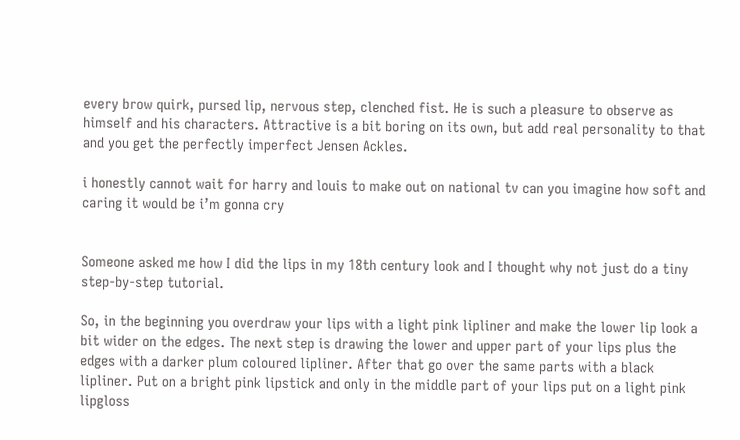every brow quirk, pursed lip, nervous step, clenched fist. He is such a pleasure to observe as himself and his characters. Attractive is a bit boring on its own, but add real personality to that and you get the perfectly imperfect Jensen Ackles.

i honestly cannot wait for harry and louis to make out on national tv can you imagine how soft and caring it would be i’m gonna cry


Someone asked me how I did the lips in my 18th century look and I thought why not just do a tiny step-by-step tutorial.

So, in the beginning you overdraw your lips with a light pink lipliner and make the lower lip look a bit wider on the edges. The next step is drawing the lower and upper part of your lips plus the edges with a darker plum coloured lipliner. After that go over the same parts with a black lipliner. Put on a bright pink lipstick and only in the middle part of your lips put on a light pink lipgloss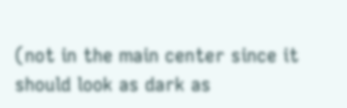(not in the main center since it should look as dark as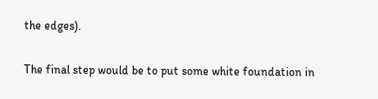the edges).

The final step would be to put some white foundation in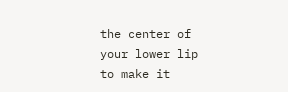the center of your lower lip to make it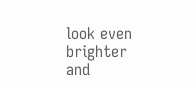look even brighter and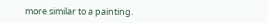more similar to a painting.